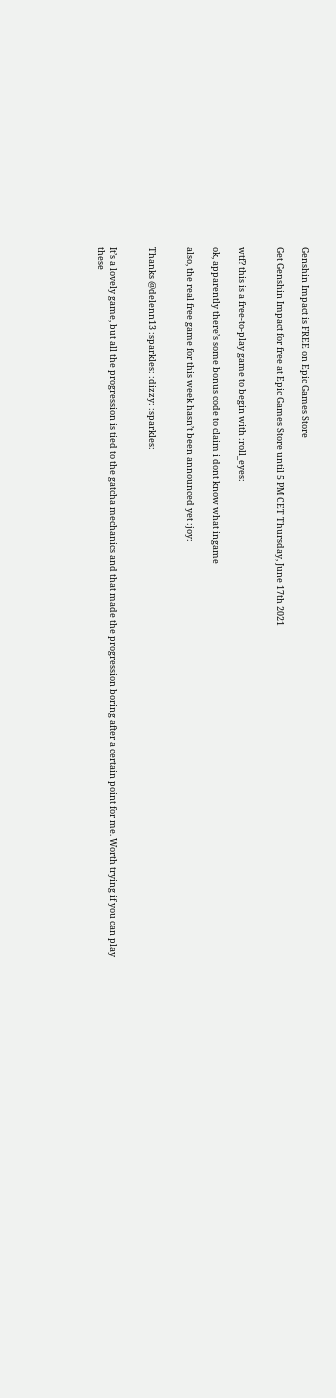Genshin Impact is FREE on Epic Games Store

Get Genshin Impact for free at Epic Games Store until 5 PM CET Thursday, June 17th 2021


wtf? this is a free-to-play game to begin with :roll_eyes:

ok, apparently there’s some bonus code to claim i dont know what ingame

also, the real free game for this week hasn’t been announced yet :joy:


Thanks @delenn13 :sparkles: :dizzy: :sparkles:


It’s a lovely game, but all the progression is tied to the gatcha mechanics and that made the progression boring after a certain point for me. Worth trying if you can play these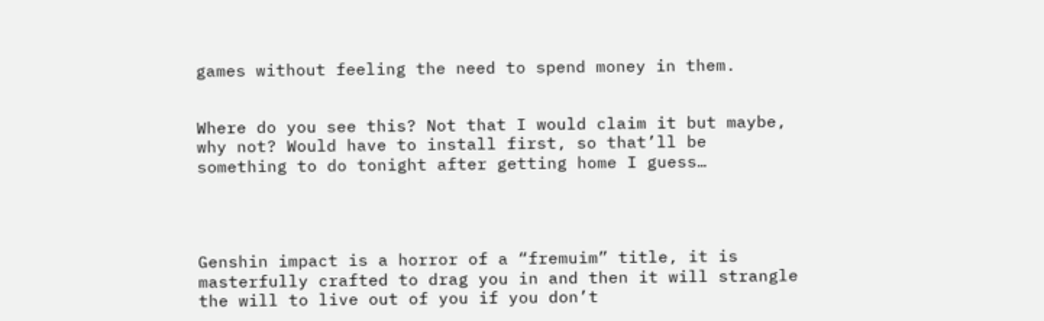games without feeling the need to spend money in them.


Where do you see this? Not that I would claim it but maybe, why not? Would have to install first, so that’ll be something to do tonight after getting home I guess…




Genshin impact is a horror of a “fremuim” title, it is masterfully crafted to drag you in and then it will strangle the will to live out of you if you don’t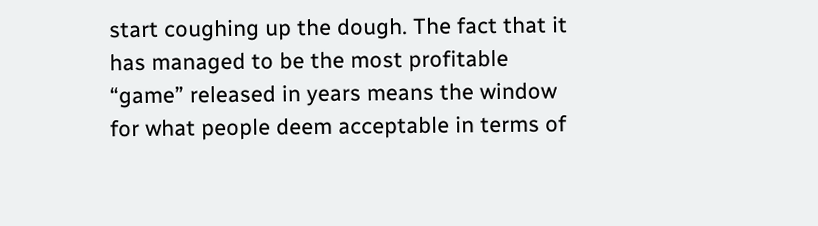start coughing up the dough. The fact that it has managed to be the most profitable “game” released in years means the window for what people deem acceptable in terms of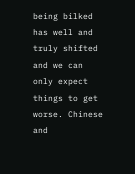being bilked has well and truly shifted and we can only expect things to get worse. Chinese and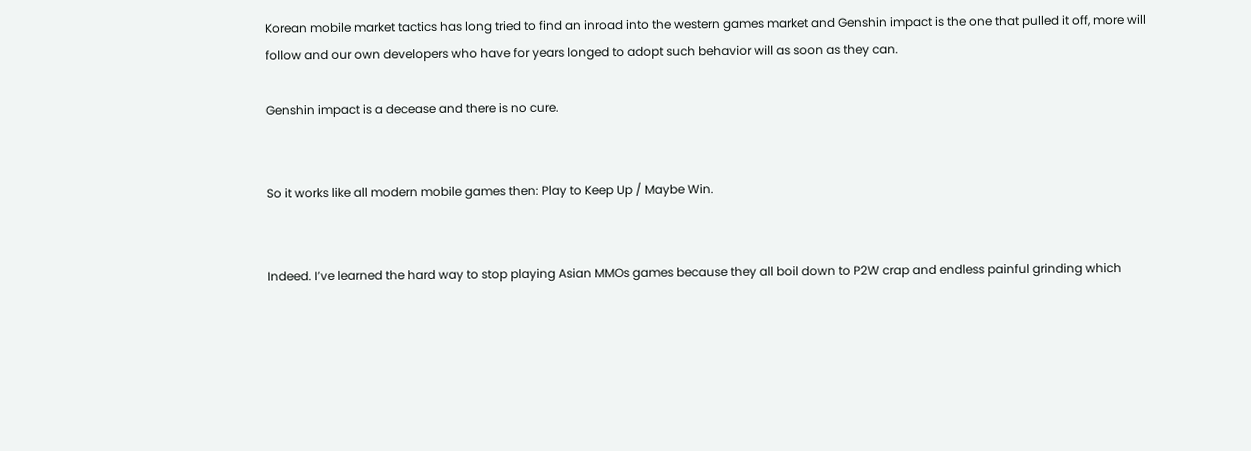Korean mobile market tactics has long tried to find an inroad into the western games market and Genshin impact is the one that pulled it off, more will follow and our own developers who have for years longed to adopt such behavior will as soon as they can.

Genshin impact is a decease and there is no cure.


So it works like all modern mobile games then: Play to Keep Up / Maybe Win.


Indeed. I’ve learned the hard way to stop playing Asian MMOs games because they all boil down to P2W crap and endless painful grinding which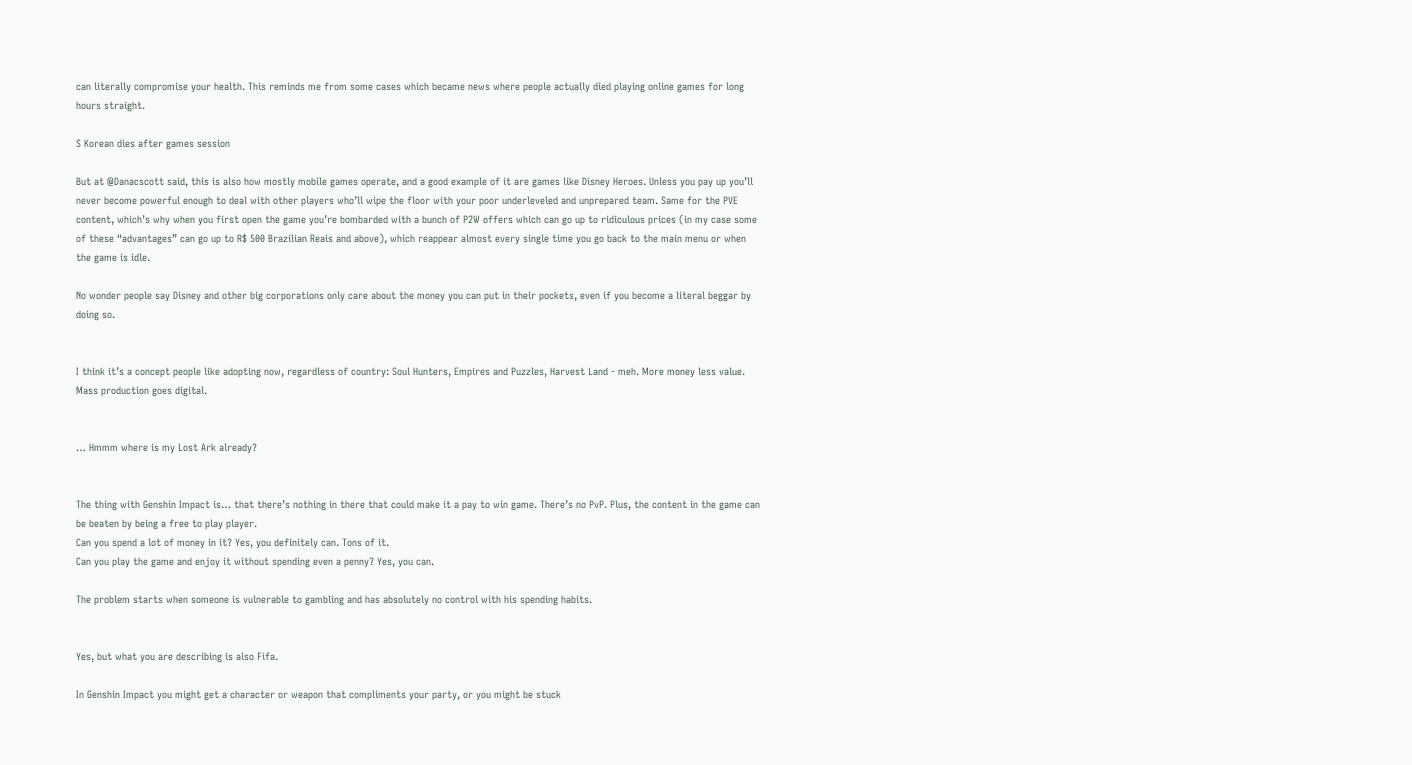can literally compromise your health. This reminds me from some cases which became news where people actually died playing online games for long hours straight.

S Korean dies after games session

But at @Danacscott said, this is also how mostly mobile games operate, and a good example of it are games like Disney Heroes. Unless you pay up you’ll never become powerful enough to deal with other players who’ll wipe the floor with your poor underleveled and unprepared team. Same for the PVE content, which’s why when you first open the game you’re bombarded with a bunch of P2W offers which can go up to ridiculous prices (in my case some of these “advantages” can go up to R$ 500 Brazilian Reais and above), which reappear almost every single time you go back to the main menu or when the game is idle.

No wonder people say Disney and other big corporations only care about the money you can put in their pockets, even if you become a literal beggar by doing so.


I think it’s a concept people like adopting now, regardless of country: Soul Hunters, Empires and Puzzles, Harvest Land - meh. More money less value. Mass production goes digital.


… Hmmm where is my Lost Ark already?


The thing with Genshin Impact is… that there’s nothing in there that could make it a pay to win game. There’s no PvP. Plus, the content in the game can be beaten by being a free to play player.
Can you spend a lot of money in it? Yes, you definitely can. Tons of it.
Can you play the game and enjoy it without spending even a penny? Yes, you can.

The problem starts when someone is vulnerable to gambling and has absolutely no control with his spending habits.


Yes, but what you are describing is also Fifa.

In Genshin Impact you might get a character or weapon that compliments your party, or you might be stuck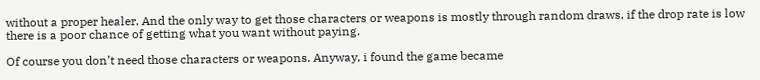without a proper healer. And the only way to get those characters or weapons is mostly through random draws, if the drop rate is low there is a poor chance of getting what you want without paying.

Of course you don’t need those characters or weapons. Anyway, i found the game became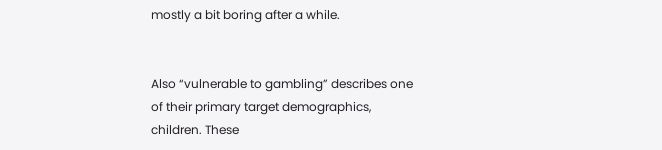mostly a bit boring after a while.


Also “vulnerable to gambling” describes one of their primary target demographics, children. These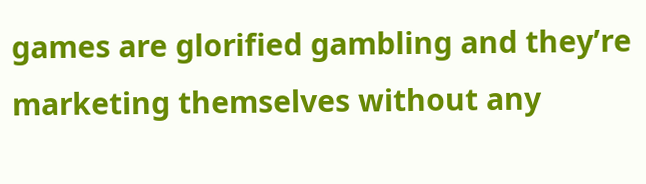games are glorified gambling and they’re marketing themselves without any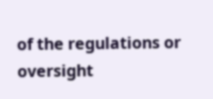of the regulations or oversight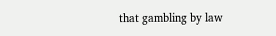that gambling by law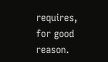requires, for good reason.